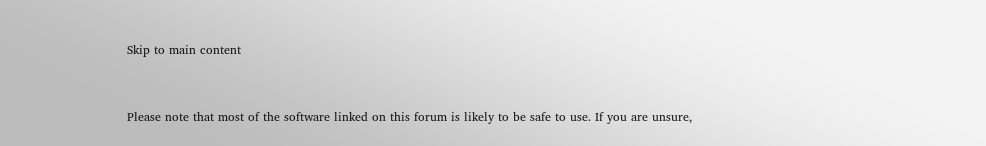Skip to main content


Please note that most of the software linked on this forum is likely to be safe to use. If you are unsure,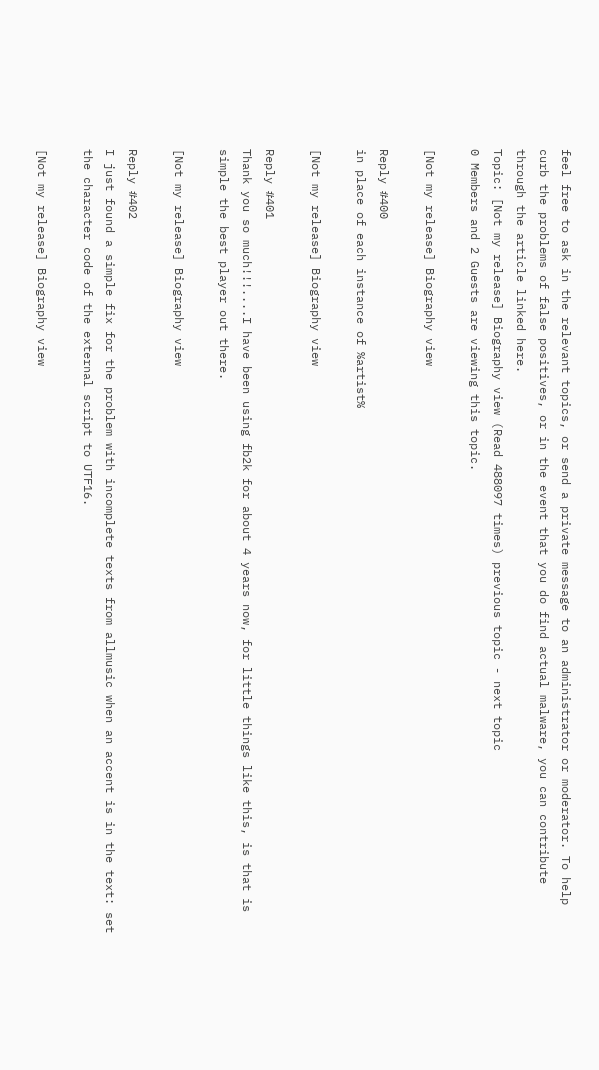feel free to ask in the relevant topics, or send a private message to an administrator or moderator. To help curb the problems of false positives, or in the event that you do find actual malware, you can contribute through the article linked here.
Topic: [Not my release] Biography view (Read 488097 times) previous topic - next topic
0 Members and 2 Guests are viewing this topic.

[Not my release] Biography view

Reply #400
in place of each instance of %artist%

[Not my release] Biography view

Reply #401
Thank you so much!!!....I have been using fb2k for about 4 years now, for little things like this, is that is simple the best player out there.

[Not my release] Biography view

Reply #402
I just found a simple fix for the problem with incomplete texts from allmusic when an accent is in the text: set the character code of the external script to UTF16.

[Not my release] Biography view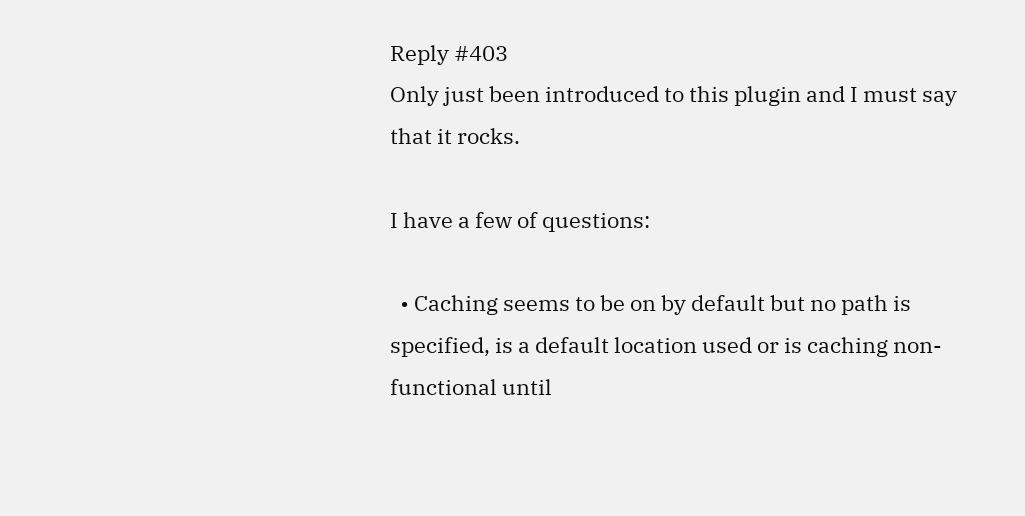Reply #403
Only just been introduced to this plugin and I must say that it rocks.

I have a few of questions:

  • Caching seems to be on by default but no path is specified, is a default location used or is caching non-functional until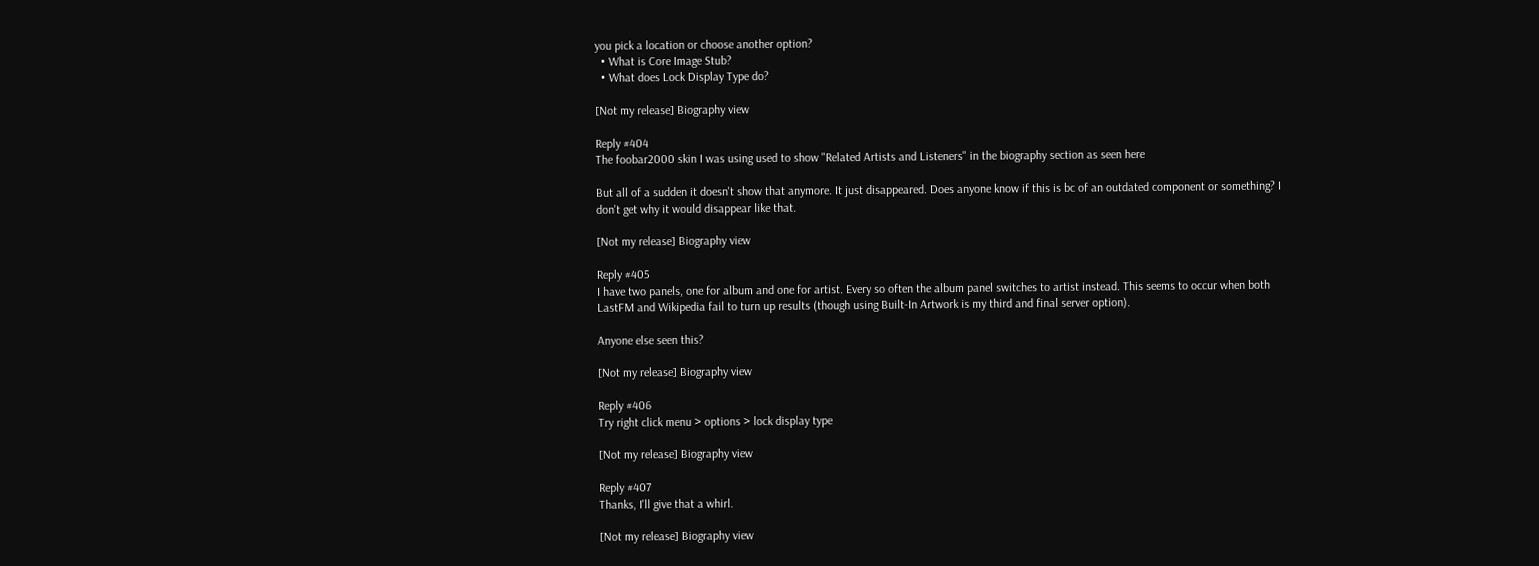you pick a location or choose another option?
  • What is Core Image Stub?
  • What does Lock Display Type do?

[Not my release] Biography view

Reply #404
The foobar2000 skin I was using used to show "Related Artists and Listeners" in the biography section as seen here

But all of a sudden it doesn't show that anymore. It just disappeared. Does anyone know if this is bc of an outdated component or something? I don't get why it would disappear like that.

[Not my release] Biography view

Reply #405
I have two panels, one for album and one for artist. Every so often the album panel switches to artist instead. This seems to occur when both LastFM and Wikipedia fail to turn up results (though using Built-In Artwork is my third and final server option).

Anyone else seen this?

[Not my release] Biography view

Reply #406
Try right click menu > options > lock display type

[Not my release] Biography view

Reply #407
Thanks, I'll give that a whirl.

[Not my release] Biography view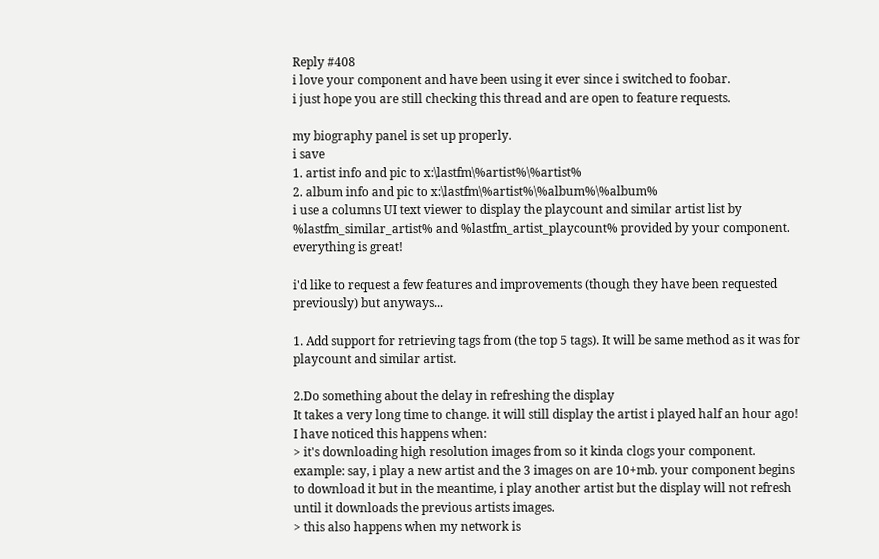Reply #408
i love your component and have been using it ever since i switched to foobar.
i just hope you are still checking this thread and are open to feature requests.

my biography panel is set up properly.
i save
1. artist info and pic to x:\lastfm\%artist%\%artist%
2. album info and pic to x:\lastfm\%artist%\%album%\%album%
i use a columns UI text viewer to display the playcount and similar artist list by %lastfm_similar_artist% and %lastfm_artist_playcount% provided by your component.
everything is great!

i'd like to request a few features and improvements (though they have been requested previously) but anyways...

1. Add support for retrieving tags from (the top 5 tags). It will be same method as it was for playcount and similar artist.

2.Do something about the delay in refreshing the display
It takes a very long time to change. it will still display the artist i played half an hour ago!
I have noticed this happens when:
> it's downloading high resolution images from so it kinda clogs your component.
example: say, i play a new artist and the 3 images on are 10+mb. your component begins to download it but in the meantime, i play another artist but the display will not refresh until it downloads the previous artists images.
> this also happens when my network is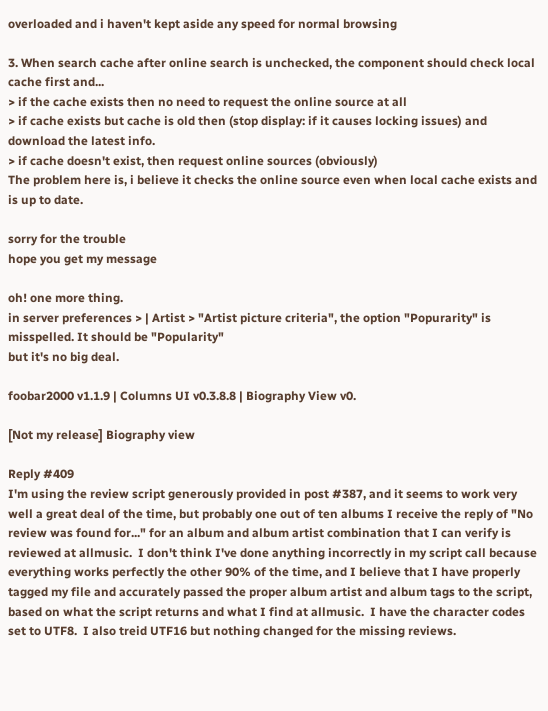overloaded and i haven't kept aside any speed for normal browsing

3. When search cache after online search is unchecked, the component should check local cache first and...
> if the cache exists then no need to request the online source at all
> if cache exists but cache is old then (stop display: if it causes locking issues) and download the latest info.
> if cache doesn't exist, then request online sources (obviously)
The problem here is, i believe it checks the online source even when local cache exists and is up to date.

sorry for the trouble
hope you get my message

oh! one more thing.
in server preferences > | Artist > "Artist picture criteria", the option "Popurarity" is misspelled. It should be "Popularity"
but it's no big deal.

foobar2000 v1.1.9 | Columns UI v0.3.8.8 | Biography View v0.

[Not my release] Biography view

Reply #409
I'm using the review script generously provided in post #387, and it seems to work very well a great deal of the time, but probably one out of ten albums I receive the reply of "No review was found for..." for an album and album artist combination that I can verify is reviewed at allmusic.  I don't think I've done anything incorrectly in my script call because everything works perfectly the other 90% of the time, and I believe that I have properly tagged my file and accurately passed the proper album artist and album tags to the script, based on what the script returns and what I find at allmusic.  I have the character codes set to UTF8.  I also treid UTF16 but nothing changed for the missing reviews.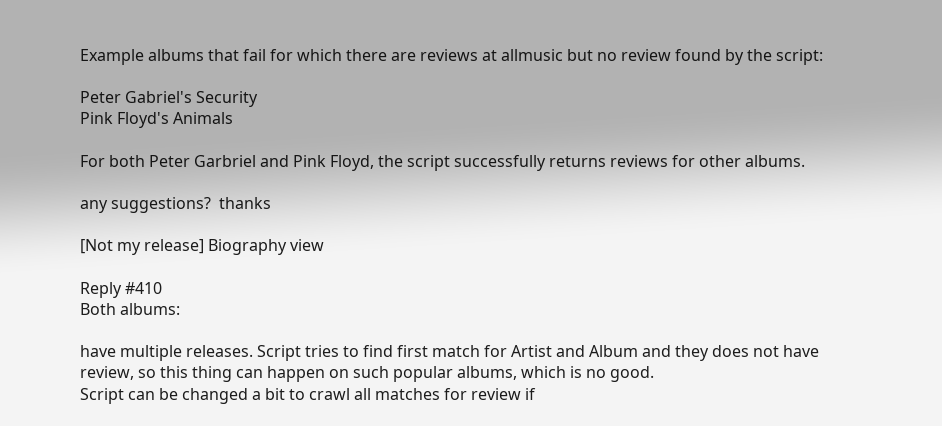Example albums that fail for which there are reviews at allmusic but no review found by the script:

Peter Gabriel's Security
Pink Floyd's Animals

For both Peter Garbriel and Pink Floyd, the script successfully returns reviews for other albums.

any suggestions?  thanks

[Not my release] Biography view

Reply #410
Both albums:

have multiple releases. Script tries to find first match for Artist and Album and they does not have review, so this thing can happen on such popular albums, which is no good.
Script can be changed a bit to crawl all matches for review if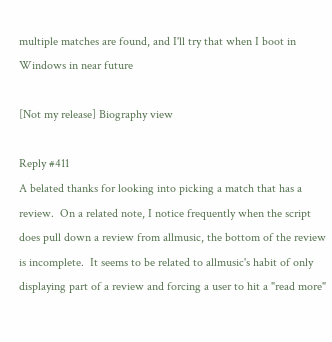multiple matches are found, and I'll try that when I boot in Windows in near future

[Not my release] Biography view

Reply #411
A belated thanks for looking into picking a match that has a review.  On a related note, I notice frequently when the script does pull down a review from allmusic, the bottom of the review is incomplete.  It seems to be related to allmusic's habit of only displaying part of a review and forcing a user to hit a "read more"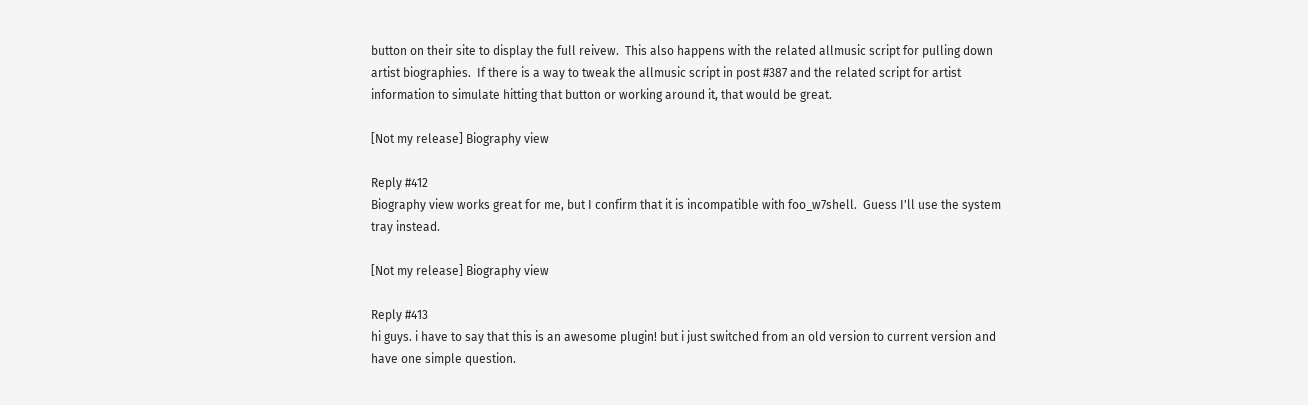button on their site to display the full reivew.  This also happens with the related allmusic script for pulling down artist biographies.  If there is a way to tweak the allmusic script in post #387 and the related script for artist information to simulate hitting that button or working around it, that would be great.

[Not my release] Biography view

Reply #412
Biography view works great for me, but I confirm that it is incompatible with foo_w7shell.  Guess I'll use the system tray instead.

[Not my release] Biography view

Reply #413
hi guys. i have to say that this is an awesome plugin! but i just switched from an old version to current version and have one simple question.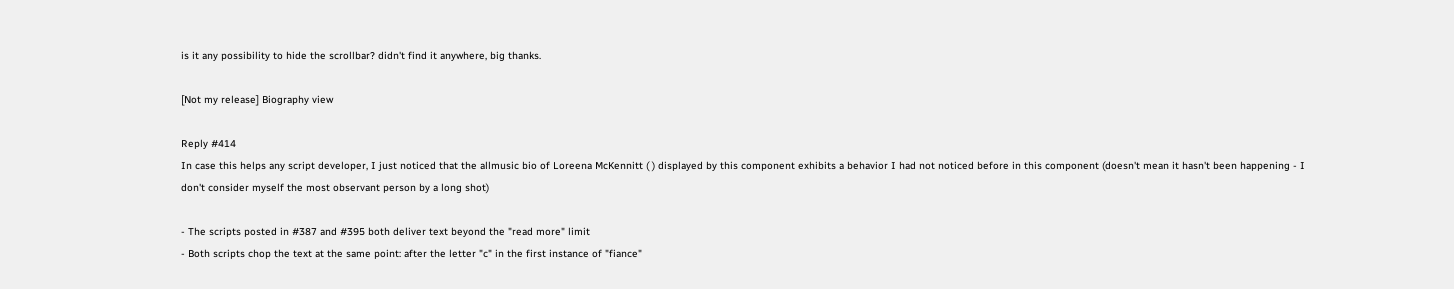is it any possibility to hide the scrollbar? didn't find it anywhere, big thanks.

[Not my release] Biography view

Reply #414
In case this helps any script developer, I just noticed that the allmusic bio of Loreena McKennitt ( ) displayed by this component exhibits a behavior I had not noticed before in this component (doesn't mean it hasn't been happening - I don't consider myself the most observant person by a long shot)

- The scripts posted in #387 and #395 both deliver text beyond the "read more" limit
- Both scripts chop the text at the same point: after the letter "c" in the first instance of "fiance"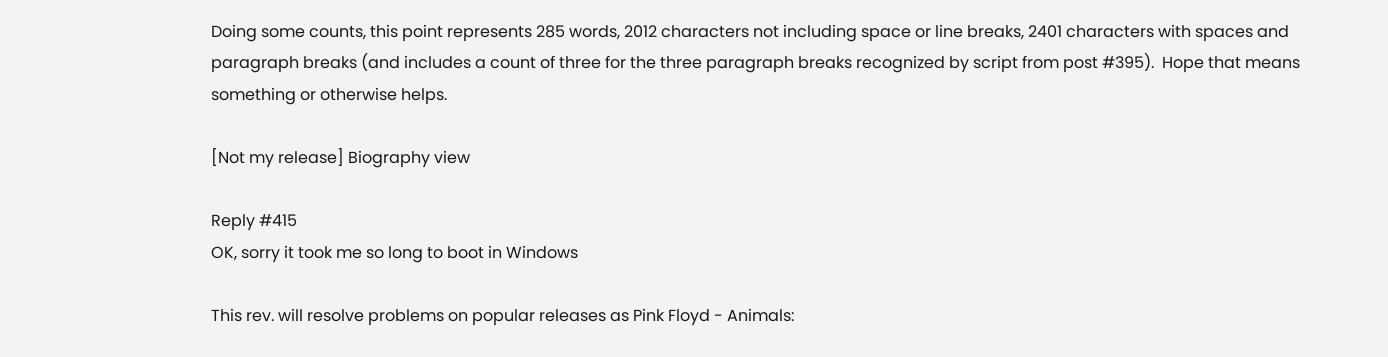Doing some counts, this point represents 285 words, 2012 characters not including space or line breaks, 2401 characters with spaces and paragraph breaks (and includes a count of three for the three paragraph breaks recognized by script from post #395).  Hope that means something or otherwise helps.

[Not my release] Biography view

Reply #415
OK, sorry it took me so long to boot in Windows

This rev. will resolve problems on popular releases as Pink Floyd - Animals: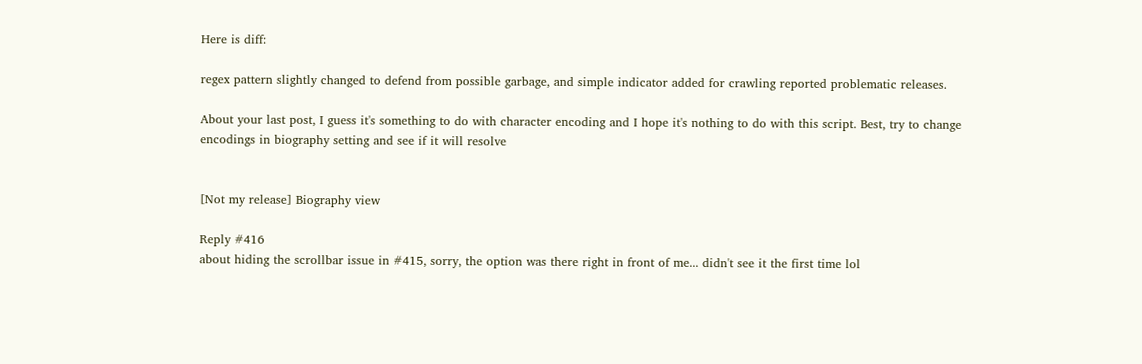Here is diff:

regex pattern slightly changed to defend from possible garbage, and simple indicator added for crawling reported problematic releases.

About your last post, I guess it's something to do with character encoding and I hope it's nothing to do with this script. Best, try to change encodings in biography setting and see if it will resolve


[Not my release] Biography view

Reply #416
about hiding the scrollbar issue in #415, sorry, the option was there right in front of me... didn't see it the first time lol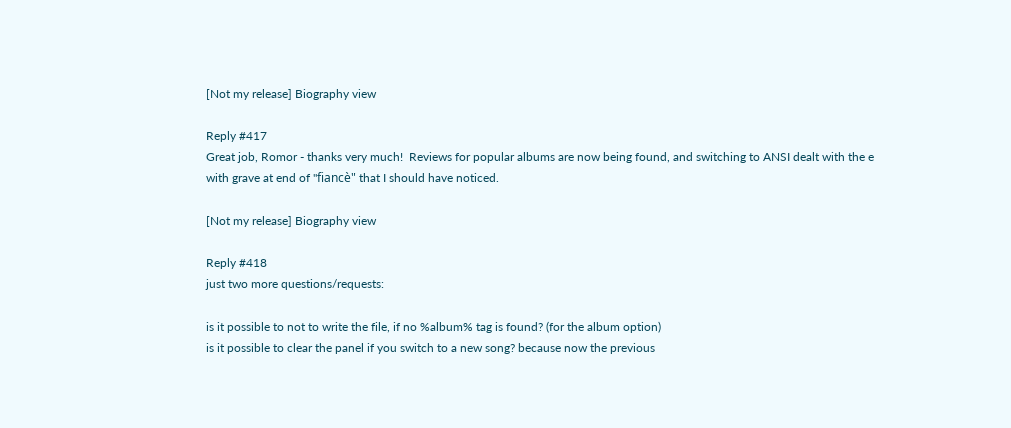[Not my release] Biography view

Reply #417
Great job, Romor - thanks very much!  Reviews for popular albums are now being found, and switching to ANSI dealt with the e with grave at end of "fiancè" that I should have noticed.

[Not my release] Biography view

Reply #418
just two more questions/requests:

is it possible to not to write the file, if no %album% tag is found? (for the album option)
is it possible to clear the panel if you switch to a new song? because now the previous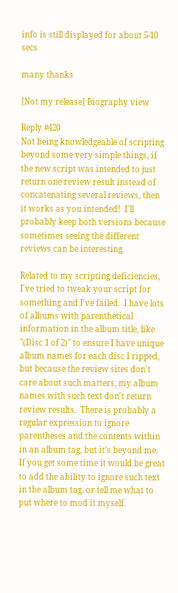info is still displayed for about 5-10 secs

many thanks

[Not my release] Biography view

Reply #420
Not being knowledgeable of scripting beyond some very simple things, if the new script was intended to just return one review result instead of concatenating several reviews, then it works as you intended!  I'll probably keep both versions because sometimes seeing the different reviews can be interesting.

Related to my scripting deficiencies, I've tried to tweak your script for something and I've failed.  I have lots of albums with parenthetical information in the album title, like "(Disc 1 of 2)" to ensure I have unique album names for each disc I ripped, but because the review sites don't care about such matters, my album names with such text don't return review results.  There is probably a regular expression to ignore parentheses and the contents within in an album tag, but it's beyond me.  If you get some time it would be great to add the ability to ignore such text in the album tag, or tell me what to put where to mod it myself.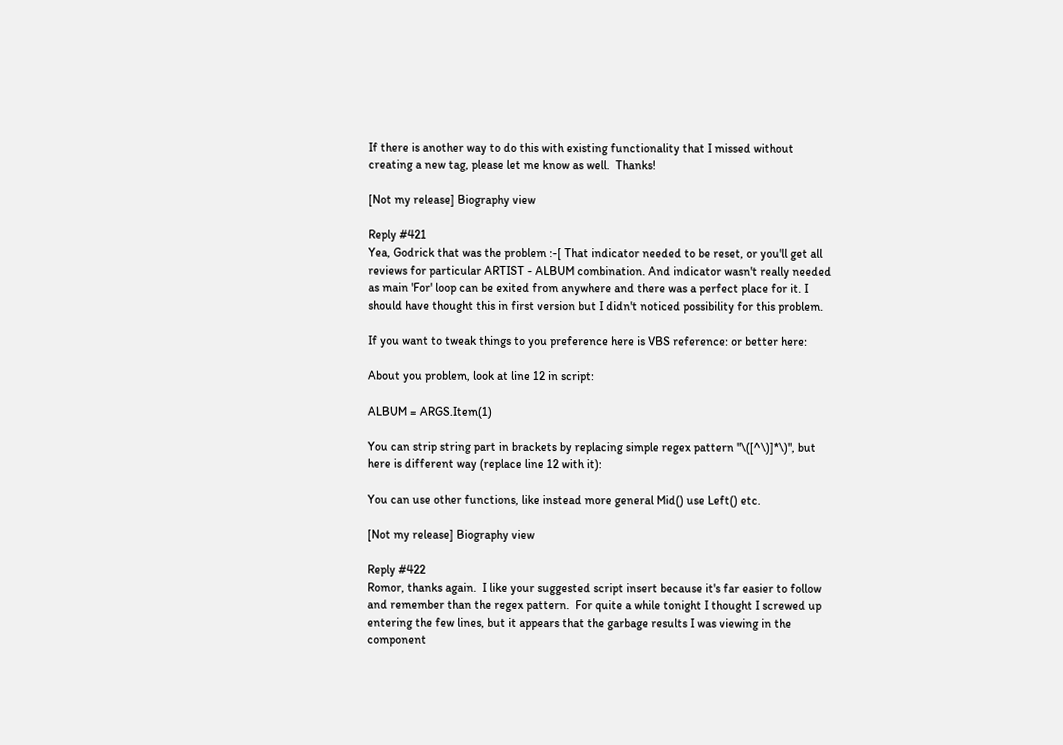If there is another way to do this with existing functionality that I missed without creating a new tag, please let me know as well.  Thanks!

[Not my release] Biography view

Reply #421
Yea, Godrick that was the problem :-[ That indicator needed to be reset, or you'll get all reviews for particular ARTIST - ALBUM combination. And indicator wasn't really needed as main 'For' loop can be exited from anywhere and there was a perfect place for it. I should have thought this in first version but I didn't noticed possibility for this problem.

If you want to tweak things to you preference here is VBS reference: or better here:

About you problem, look at line 12 in script:

ALBUM = ARGS.Item(1)

You can strip string part in brackets by replacing simple regex pattern "\([^\)]*\)", but here is different way (replace line 12 with it):

You can use other functions, like instead more general Mid() use Left() etc.

[Not my release] Biography view

Reply #422
Romor, thanks again.  I like your suggested script insert because it's far easier to follow and remember than the regex pattern.  For quite a while tonight I thought I screwed up entering the few lines, but it appears that the garbage results I was viewing in the component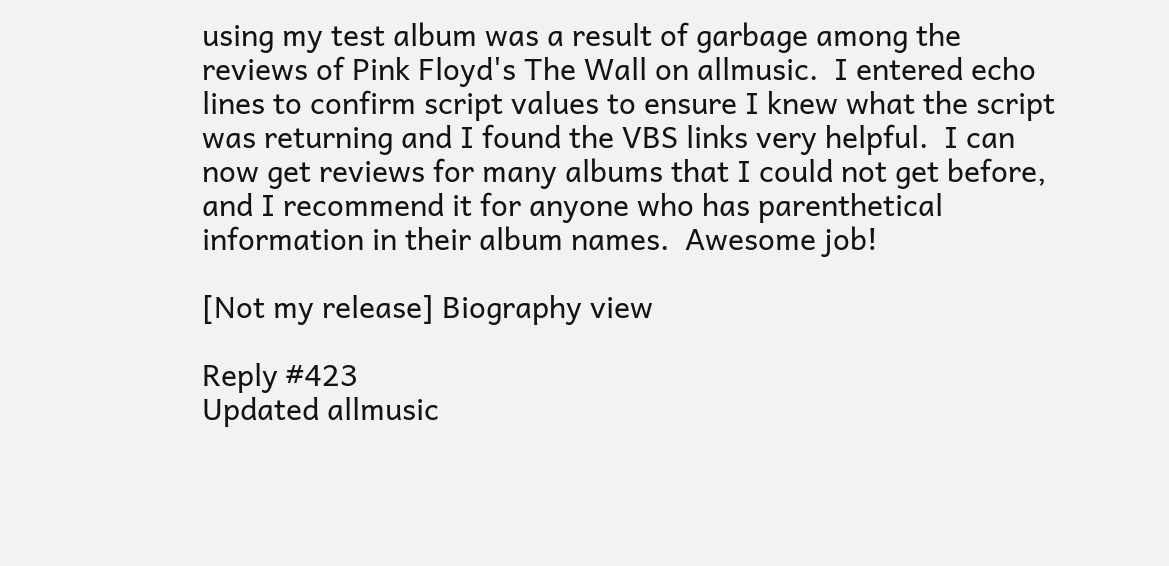using my test album was a result of garbage among the reviews of Pink Floyd's The Wall on allmusic.  I entered echo lines to confirm script values to ensure I knew what the script was returning and I found the VBS links very helpful.  I can now get reviews for many albums that I could not get before, and I recommend it for anyone who has parenthetical information in their album names.  Awesome job!

[Not my release] Biography view

Reply #423
Updated allmusic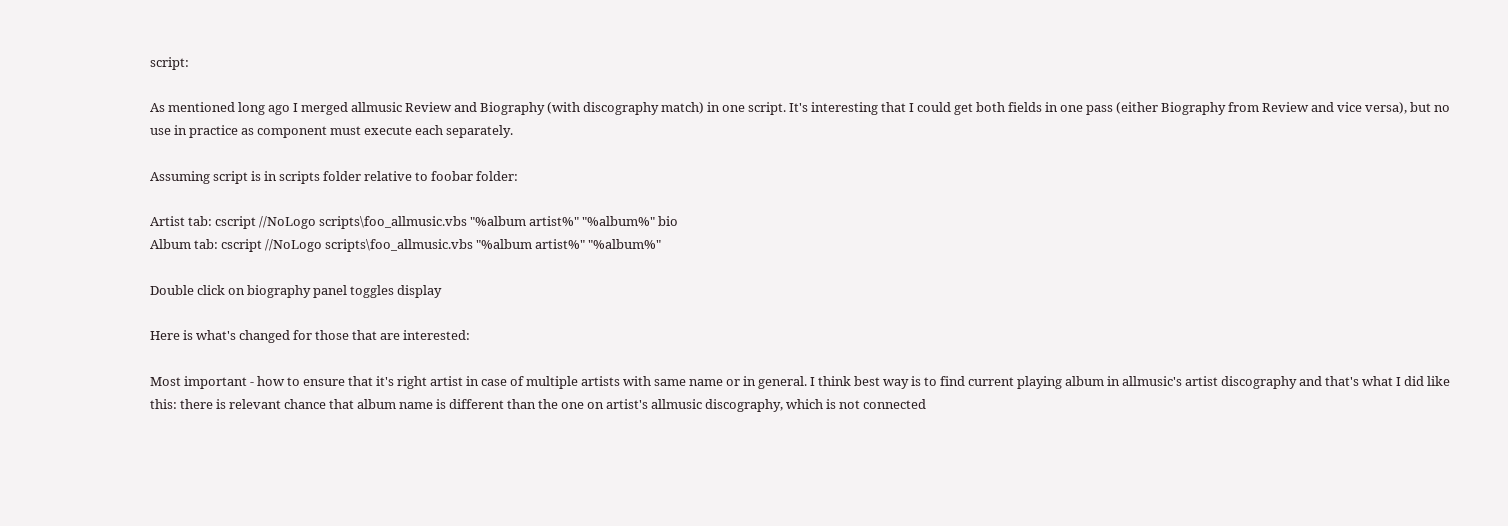script:

As mentioned long ago I merged allmusic Review and Biography (with discography match) in one script. It's interesting that I could get both fields in one pass (either Biography from Review and vice versa), but no use in practice as component must execute each separately.

Assuming script is in scripts folder relative to foobar folder:

Artist tab: cscript //NoLogo scripts\foo_allmusic.vbs "%album artist%" "%album%" bio
Album tab: cscript //NoLogo scripts\foo_allmusic.vbs "%album artist%" "%album%"

Double click on biography panel toggles display

Here is what's changed for those that are interested:

Most important - how to ensure that it's right artist in case of multiple artists with same name or in general. I think best way is to find current playing album in allmusic's artist discography and that's what I did like this: there is relevant chance that album name is different than the one on artist's allmusic discography, which is not connected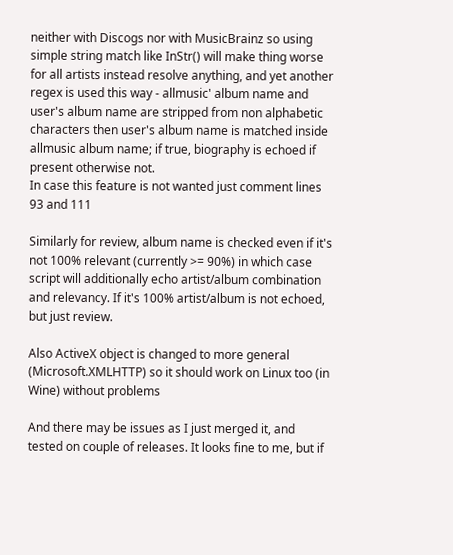neither with Discogs nor with MusicBrainz so using simple string match like InStr() will make thing worse for all artists instead resolve anything, and yet another regex is used this way - allmusic' album name and user's album name are stripped from non alphabetic characters then user's album name is matched inside allmusic album name; if true, biography is echoed if present otherwise not.
In case this feature is not wanted just comment lines 93 and 111

Similarly for review, album name is checked even if it's not 100% relevant (currently >= 90%) in which case script will additionally echo artist/album combination and relevancy. If it's 100% artist/album is not echoed, but just review.

Also ActiveX object is changed to more general (Microsoft.XMLHTTP) so it should work on Linux too (in Wine) without problems

And there may be issues as I just merged it, and tested on couple of releases. It looks fine to me, but if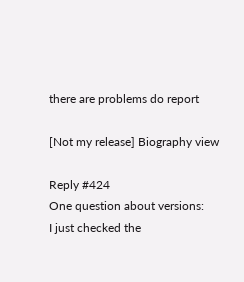there are problems do report

[Not my release] Biography view

Reply #424
One question about versions:
I just checked the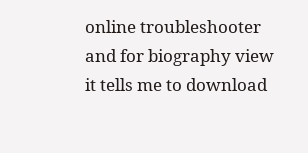online troubleshooter and for biography view it tells me to download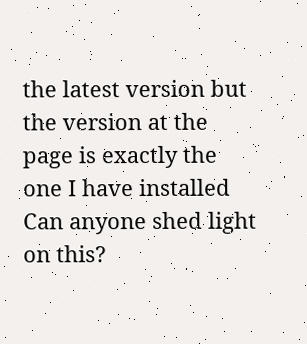the latest version but the version at the page is exactly the one I have installed
Can anyone shed light on this?